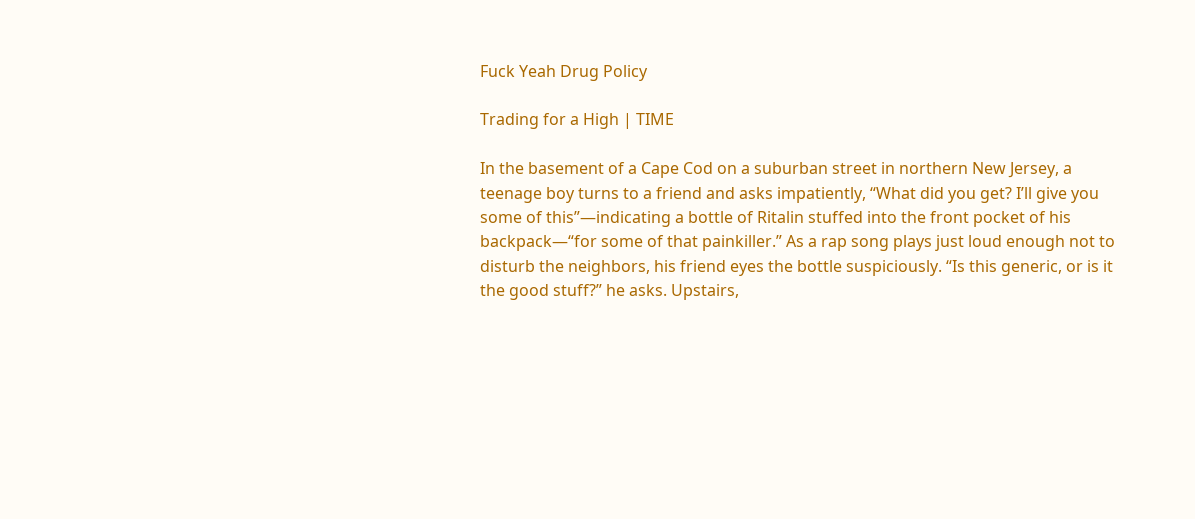Fuck Yeah Drug Policy

Trading for a High | TIME

In the basement of a Cape Cod on a suburban street in northern New Jersey, a teenage boy turns to a friend and asks impatiently, “What did you get? I’ll give you some of this”—indicating a bottle of Ritalin stuffed into the front pocket of his backpack—“for some of that painkiller.” As a rap song plays just loud enough not to disturb the neighbors, his friend eyes the bottle suspiciously. “Is this generic, or is it the good stuff?” he asks. Upstairs,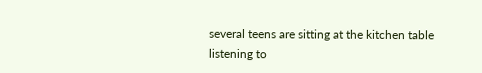several teens are sitting at the kitchen table listening to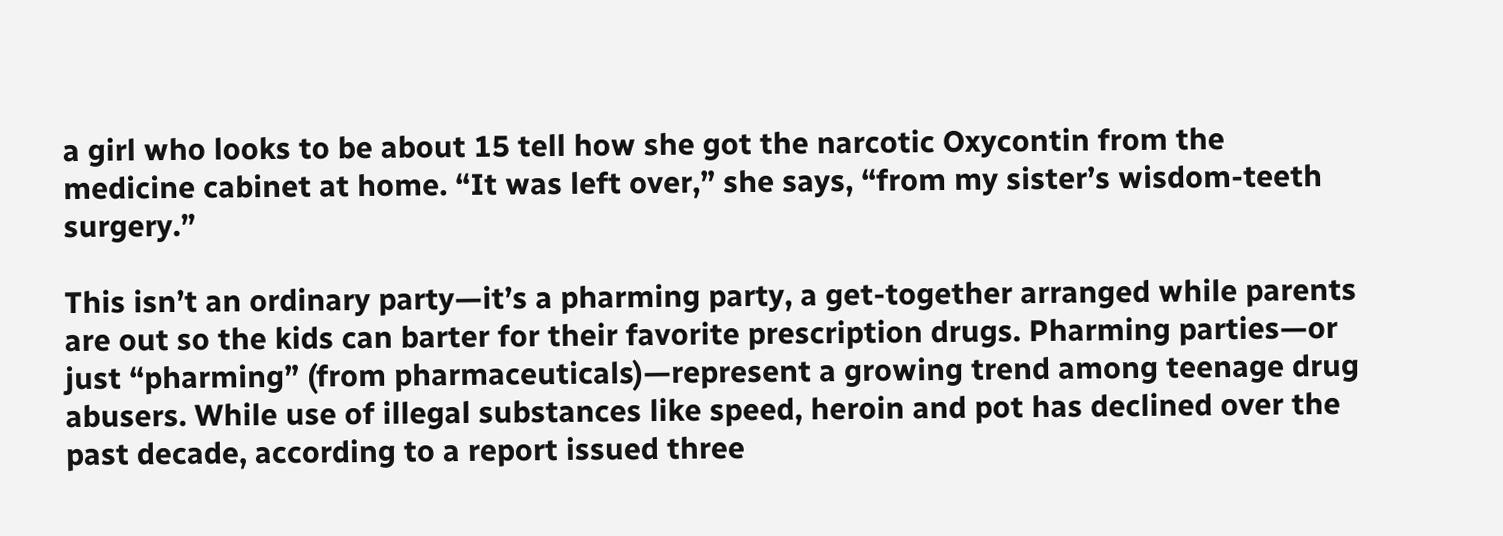a girl who looks to be about 15 tell how she got the narcotic Oxycontin from the medicine cabinet at home. “It was left over,” she says, “from my sister’s wisdom-teeth surgery.”

This isn’t an ordinary party—it’s a pharming party, a get-together arranged while parents are out so the kids can barter for their favorite prescription drugs. Pharming parties—or just “pharming” (from pharmaceuticals)—represent a growing trend among teenage drug abusers. While use of illegal substances like speed, heroin and pot has declined over the past decade, according to a report issued three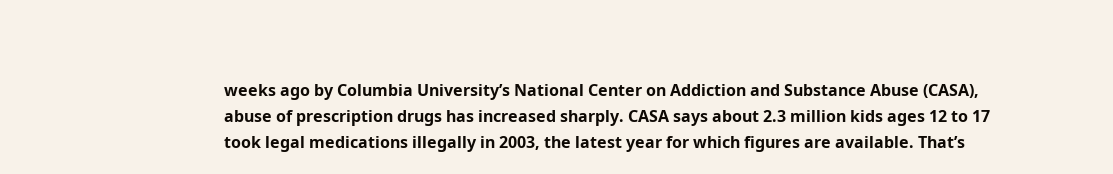weeks ago by Columbia University’s National Center on Addiction and Substance Abuse (CASA), abuse of prescription drugs has increased sharply. CASA says about 2.3 million kids ages 12 to 17 took legal medications illegally in 2003, the latest year for which figures are available. That’s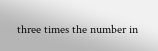three times the number in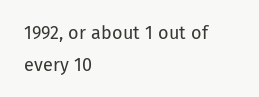1992, or about 1 out of every 10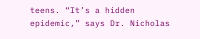teens. “It’s a hidden epidemic,” says Dr. Nicholas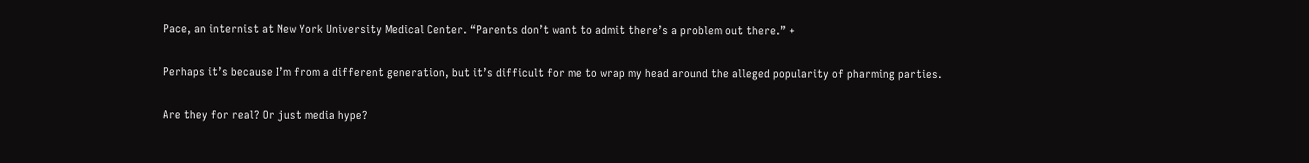Pace, an internist at New York University Medical Center. “Parents don’t want to admit there’s a problem out there.” +

Perhaps it’s because I’m from a different generation, but it’s difficult for me to wrap my head around the alleged popularity of pharming parties.

Are they for real? Or just media hype?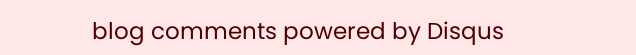blog comments powered by Disqus